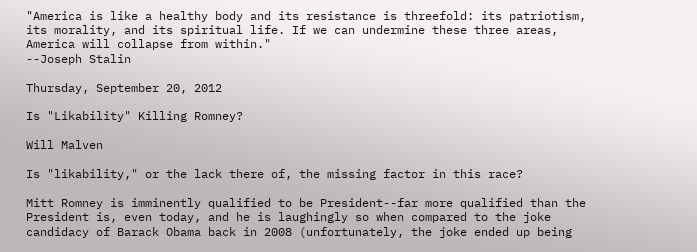"America is like a healthy body and its resistance is threefold: its patriotism, its morality, and its spiritual life. If we can undermine these three areas, America will collapse from within."
--Joseph Stalin

Thursday, September 20, 2012

Is "Likability" Killing Romney?

Will Malven

Is "likability," or the lack there of, the missing factor in this race?

Mitt Romney is imminently qualified to be President--far more qualified than the President is, even today, and he is laughingly so when compared to the joke candidacy of Barack Obama back in 2008 (unfortunately, the joke ended up being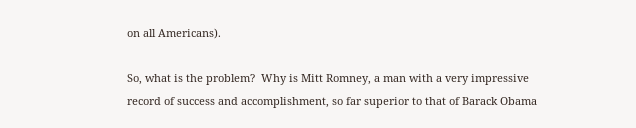on all Americans).

So, what is the problem?  Why is Mitt Romney, a man with a very impressive record of success and accomplishment, so far superior to that of Barack Obama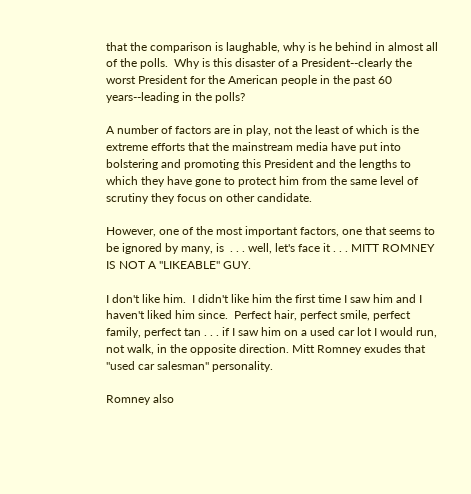that the comparison is laughable, why is he behind in almost all of the polls.  Why is this disaster of a President--clearly the worst President for the American people in the past 60 years--leading in the polls?

A number of factors are in play, not the least of which is the extreme efforts that the mainstream media have put into bolstering and promoting this President and the lengths to which they have gone to protect him from the same level of scrutiny they focus on other candidate.

However, one of the most important factors, one that seems to be ignored by many, is  . . . well, let's face it . . . MITT ROMNEY IS NOT A "LIKEABLE" GUY.

I don't like him.  I didn't like him the first time I saw him and I haven't liked him since.  Perfect hair, perfect smile, perfect family, perfect tan . . . if I saw him on a used car lot I would run, not walk, in the opposite direction. Mitt Romney exudes that "used car salesman" personality.

Romney also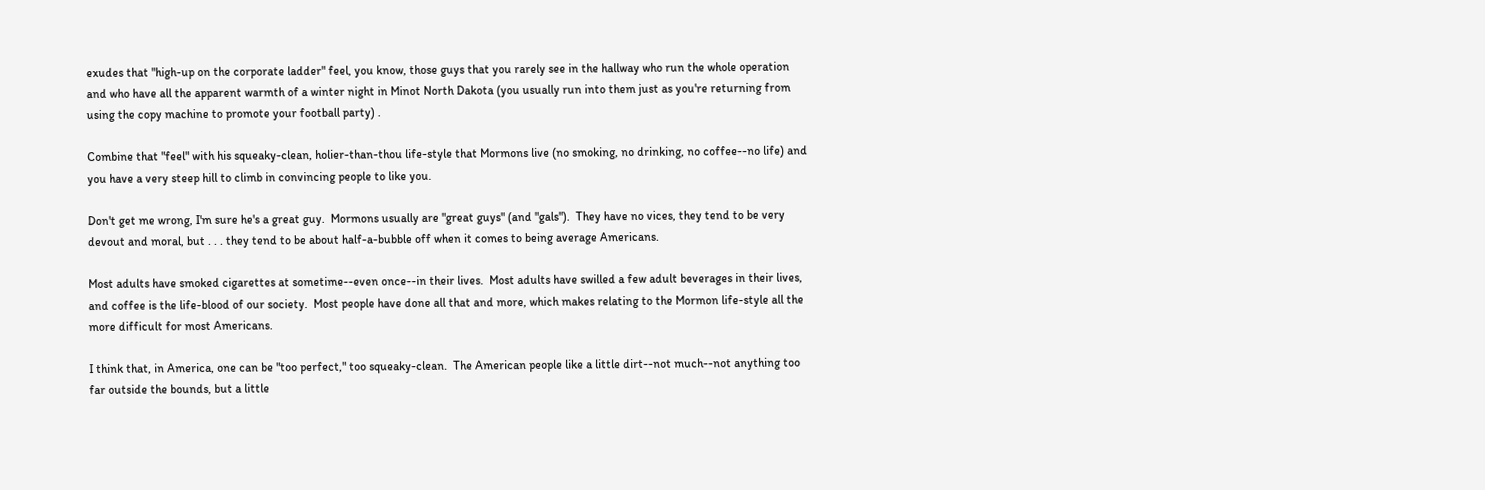exudes that "high-up on the corporate ladder" feel, you know, those guys that you rarely see in the hallway who run the whole operation and who have all the apparent warmth of a winter night in Minot North Dakota (you usually run into them just as you're returning from using the copy machine to promote your football party) .

Combine that "feel" with his squeaky-clean, holier-than-thou life-style that Mormons live (no smoking, no drinking, no coffee--no life) and you have a very steep hill to climb in convincing people to like you.

Don't get me wrong, I'm sure he's a great guy.  Mormons usually are "great guys" (and "gals").  They have no vices, they tend to be very devout and moral, but . . . they tend to be about half-a-bubble off when it comes to being average Americans.

Most adults have smoked cigarettes at sometime--even once--in their lives.  Most adults have swilled a few adult beverages in their lives, and coffee is the life-blood of our society.  Most people have done all that and more, which makes relating to the Mormon life-style all the more difficult for most Americans.

I think that, in America, one can be "too perfect," too squeaky-clean.  The American people like a little dirt--not much--not anything too far outside the bounds, but a little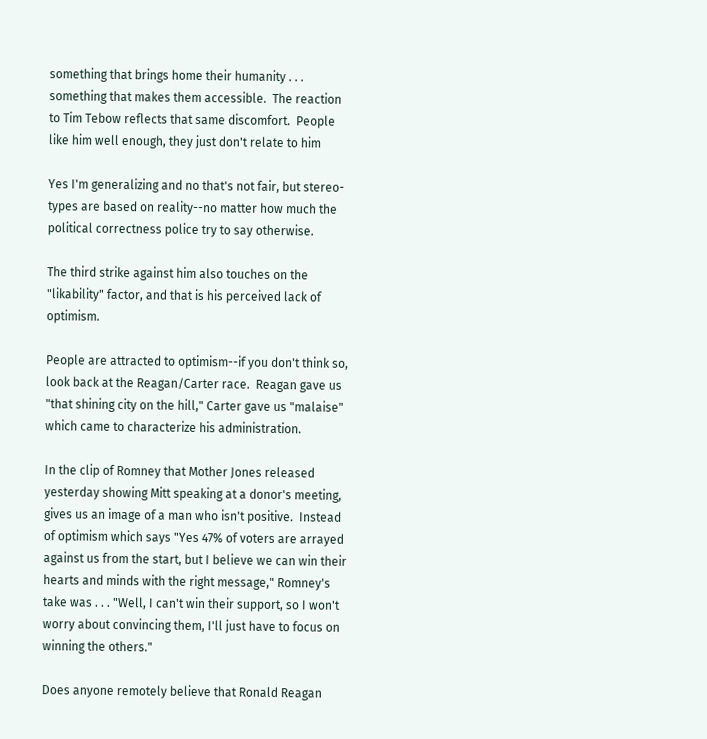something that brings home their humanity . . . something that makes them accessible.  The reaction to Tim Tebow reflects that same discomfort.  People like him well enough, they just don't relate to him

Yes I'm generalizing and no that's not fair, but stereo-types are based on reality--no matter how much the political correctness police try to say otherwise.

The third strike against him also touches on the "likability" factor, and that is his perceived lack of optimism.

People are attracted to optimism--if you don't think so, look back at the Reagan/Carter race.  Reagan gave us "that shining city on the hill," Carter gave us "malaise" which came to characterize his administration.

In the clip of Romney that Mother Jones released yesterday showing Mitt speaking at a donor's meeting, gives us an image of a man who isn't positive.  Instead of optimism which says "Yes 47% of voters are arrayed against us from the start, but I believe we can win their hearts and minds with the right message," Romney's take was . . . "Well, I can't win their support, so I won't worry about convincing them, I'll just have to focus on winning the others."

Does anyone remotely believe that Ronald Reagan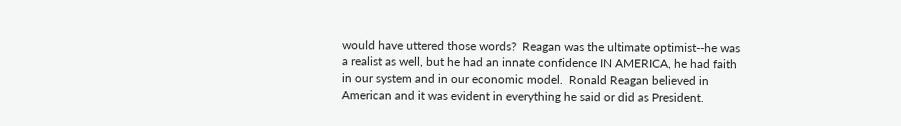would have uttered those words?  Reagan was the ultimate optimist--he was a realist as well, but he had an innate confidence IN AMERICA, he had faith in our system and in our economic model.  Ronald Reagan believed in American and it was evident in everything he said or did as President.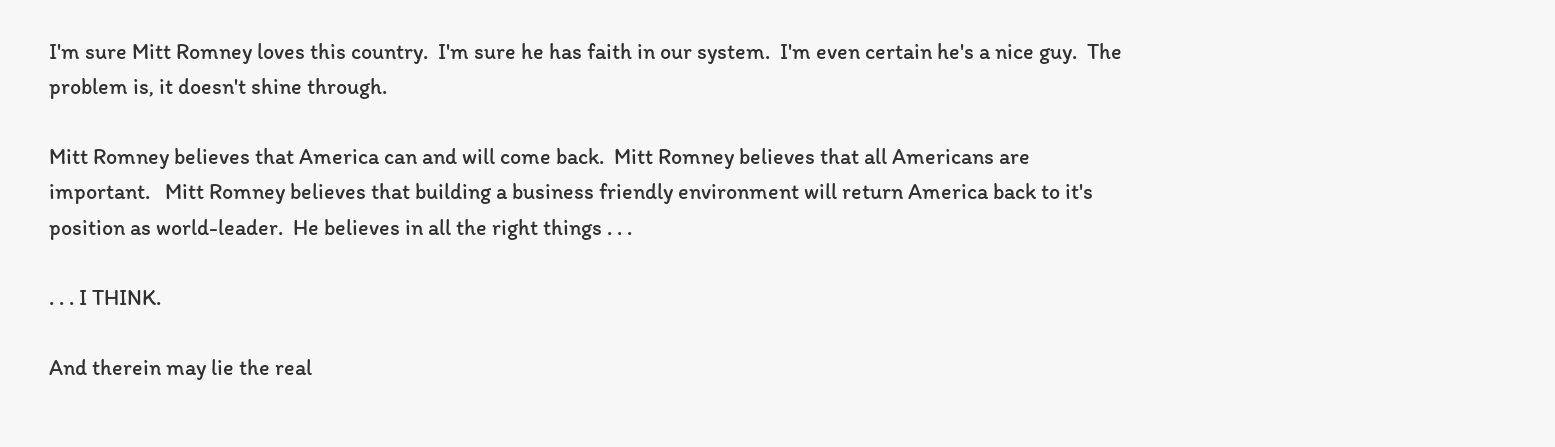I'm sure Mitt Romney loves this country.  I'm sure he has faith in our system.  I'm even certain he's a nice guy.  The problem is, it doesn't shine through.

Mitt Romney believes that America can and will come back.  Mitt Romney believes that all Americans are important.   Mitt Romney believes that building a business friendly environment will return America back to it's position as world-leader.  He believes in all the right things . . .

. . . I THINK.

And therein may lie the real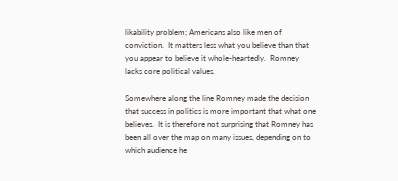likability problem; Americans also like men of conviction.  It matters less what you believe than that you appear to believe it whole-heartedly.  Romney lacks core political values.

Somewhere along the line Romney made the decision that success in politics is more important that what one believes.  It is therefore not surprising that Romney has been all over the map on many issues, depending on to which audience he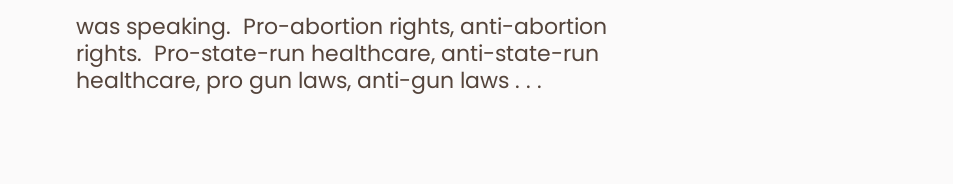was speaking.  Pro-abortion rights, anti-abortion rights.  Pro-state-run healthcare, anti-state-run healthcare, pro gun laws, anti-gun laws . . .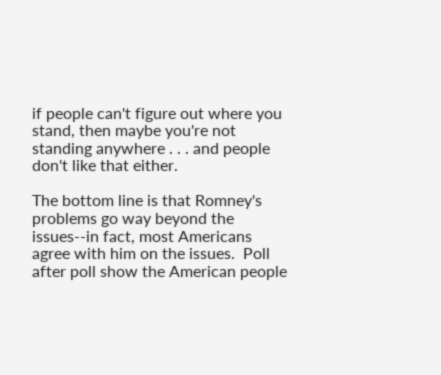if people can't figure out where you stand, then maybe you're not standing anywhere . . . and people don't like that either.

The bottom line is that Romney's problems go way beyond the issues--in fact, most Americans agree with him on the issues.  Poll after poll show the American people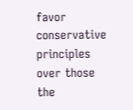favor conservative principles over those the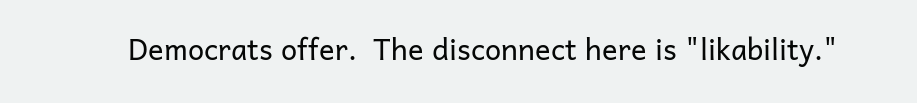Democrats offer.  The disconnect here is "likability."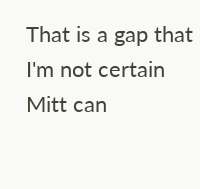That is a gap that I'm not certain Mitt can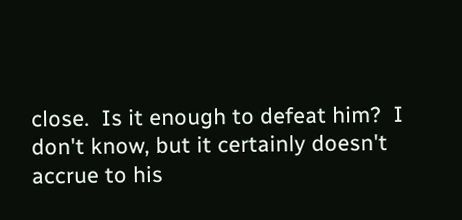close.  Is it enough to defeat him?  I don't know, but it certainly doesn't accrue to his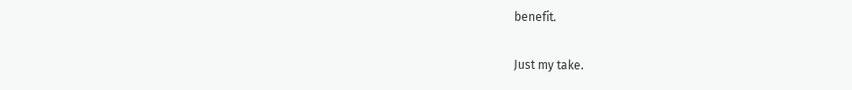benefit.

Just my take.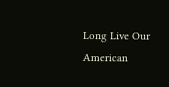Long Live Our American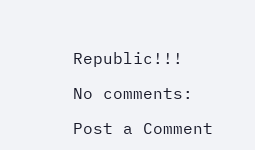Republic!!!

No comments:

Post a Comment